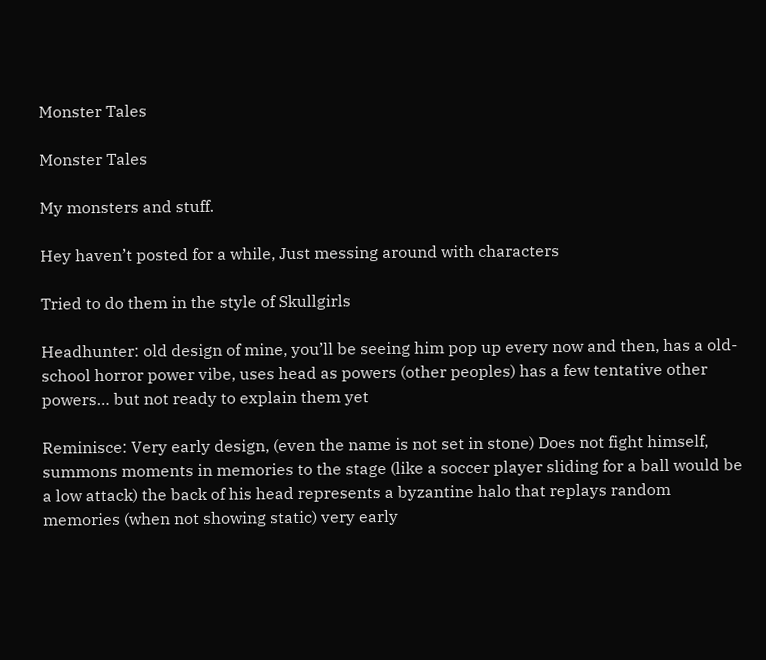Monster Tales

Monster Tales

My monsters and stuff.

Hey haven’t posted for a while, Just messing around with characters

Tried to do them in the style of Skullgirls

Headhunter: old design of mine, you’ll be seeing him pop up every now and then, has a old-school horror power vibe, uses head as powers (other peoples) has a few tentative other powers… but not ready to explain them yet

Reminisce: Very early design, (even the name is not set in stone) Does not fight himself, summons moments in memories to the stage (like a soccer player sliding for a ball would be a low attack) the back of his head represents a byzantine halo that replays random memories (when not showing static) very early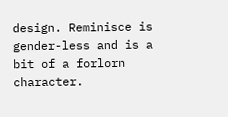design. Reminisce is gender-less and is a bit of a forlorn character.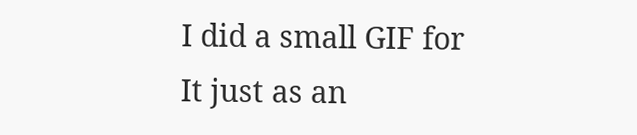I did a small GIF for It just as an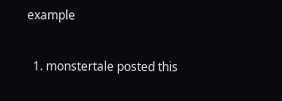example

  1. monstertale posted this